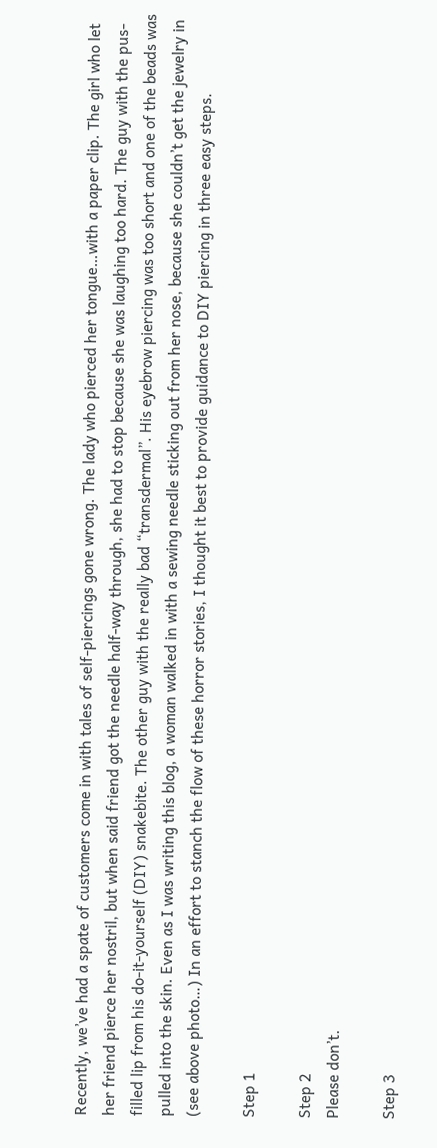Recently, we’ve had a spate of customers come in with tales of self-piercings gone wrong. The lady who pierced her tongue…with a paper clip. The girl who let her friend pierce her nostril, but when said friend got the needle half-way through, she had to stop because she was laughing too hard. The guy with the pus-filled lip from his do-it-yourself (DIY) snakebite. The other guy with the really bad “transdermal”. His eyebrow piercing was too short and one of the beads was pulled into the skin. Even as I was writing this blog, a woman walked in with a sewing needle sticking out from her nose, because she couldn’t get the jewelry in (see above photo…) In an effort to stanch the flow of these horror stories, I thought it best to provide guidance to DIY piercing in three easy steps.

Step 1

Step 2
Please don’t.

Step 3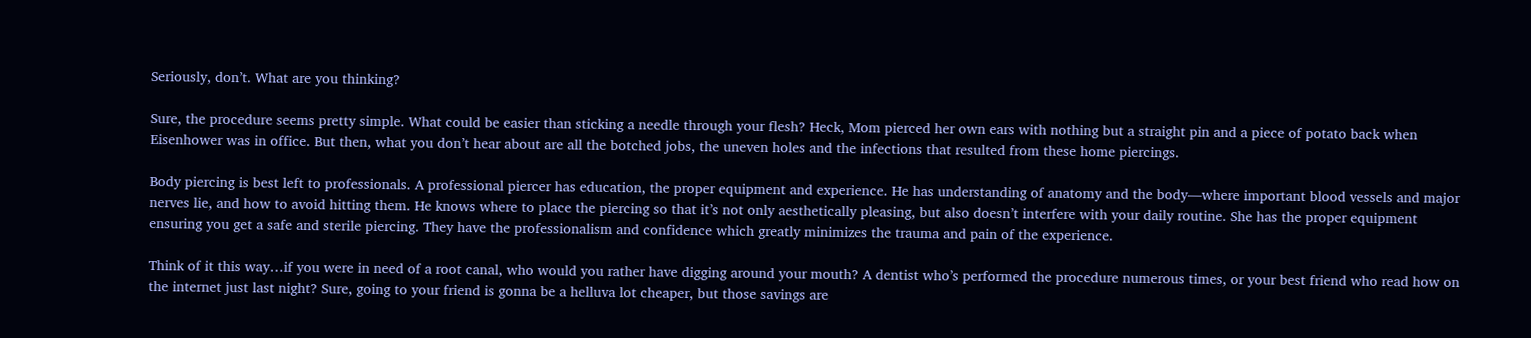Seriously, don’t. What are you thinking?

Sure, the procedure seems pretty simple. What could be easier than sticking a needle through your flesh? Heck, Mom pierced her own ears with nothing but a straight pin and a piece of potato back when Eisenhower was in office. But then, what you don’t hear about are all the botched jobs, the uneven holes and the infections that resulted from these home piercings.

Body piercing is best left to professionals. A professional piercer has education, the proper equipment and experience. He has understanding of anatomy and the body—where important blood vessels and major nerves lie, and how to avoid hitting them. He knows where to place the piercing so that it’s not only aesthetically pleasing, but also doesn’t interfere with your daily routine. She has the proper equipment ensuring you get a safe and sterile piercing. They have the professionalism and confidence which greatly minimizes the trauma and pain of the experience.

Think of it this way…if you were in need of a root canal, who would you rather have digging around your mouth? A dentist who’s performed the procedure numerous times, or your best friend who read how on the internet just last night? Sure, going to your friend is gonna be a helluva lot cheaper, but those savings are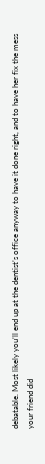debatable. Most likely you’ll end up at the dentist’s office anyway to have it done right, and to have her fix the mess your friend did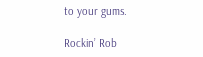to your gums.

Rockin’ Rob